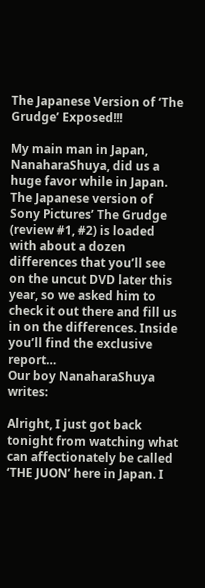The Japanese Version of ‘The Grudge’ Exposed!!!

My main man in Japan, NanaharaShuya, did us a huge favor while in Japan. The Japanese version of Sony Pictures’ The Grudge (review #1, #2) is loaded with about a dozen differences that you’ll see on the uncut DVD later this year, so we asked him to check it out there and fill us in on the differences. Inside you’ll find the exclusive report…
Our boy NanaharaShuya writes:

Alright, I just got back tonight from watching what can affectionately be called ‘THE JUON’ here in Japan. I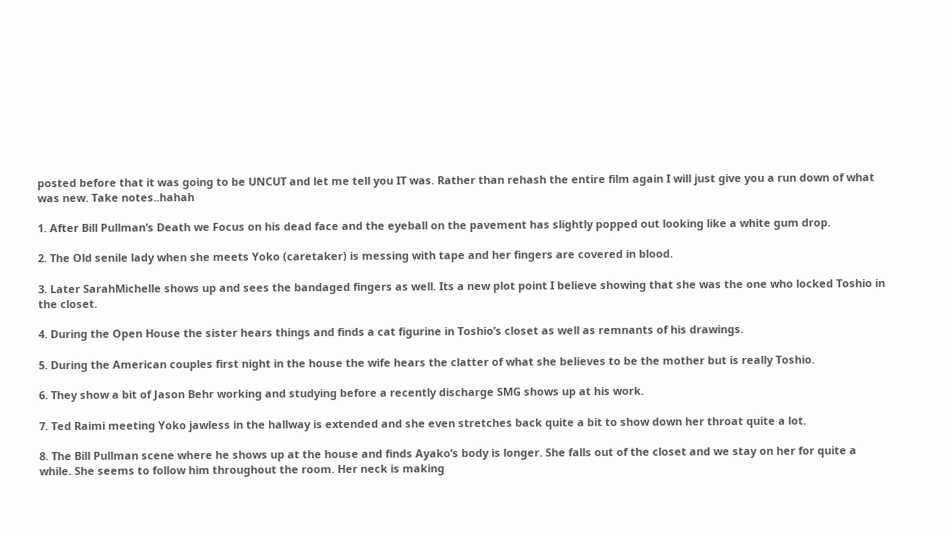posted before that it was going to be UNCUT and let me tell you IT was. Rather than rehash the entire film again I will just give you a run down of what was new. Take notes..hahah

1. After Bill Pullman’s Death we Focus on his dead face and the eyeball on the pavement has slightly popped out looking like a white gum drop.

2. The Old senile lady when she meets Yoko (caretaker) is messing with tape and her fingers are covered in blood.

3. Later SarahMichelle shows up and sees the bandaged fingers as well. Its a new plot point I believe showing that she was the one who locked Toshio in the closet.

4. During the Open House the sister hears things and finds a cat figurine in Toshio’s closet as well as remnants of his drawings.

5. During the American couples first night in the house the wife hears the clatter of what she believes to be the mother but is really Toshio.

6. They show a bit of Jason Behr working and studying before a recently discharge SMG shows up at his work.

7. Ted Raimi meeting Yoko jawless in the hallway is extended and she even stretches back quite a bit to show down her throat quite a lot.

8. The Bill Pullman scene where he shows up at the house and finds Ayako’s body is longer. She falls out of the closet and we stay on her for quite a while. She seems to follow him throughout the room. Her neck is making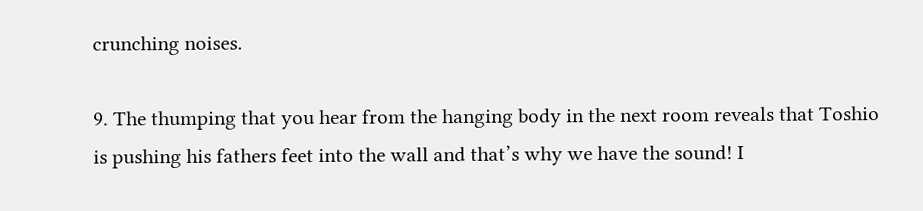crunching noises.

9. The thumping that you hear from the hanging body in the next room reveals that Toshio is pushing his fathers feet into the wall and that’s why we have the sound! I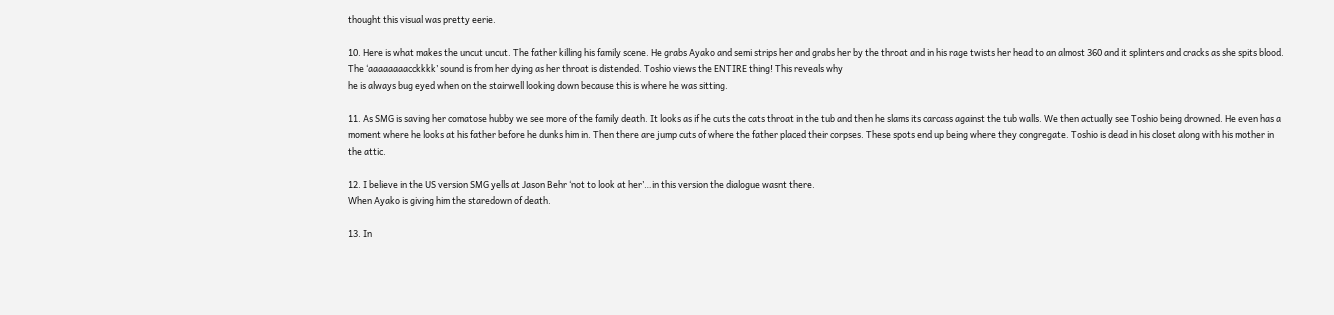thought this visual was pretty eerie.

10. Here is what makes the uncut uncut. The father killing his family scene. He grabs Ayako and semi strips her and grabs her by the throat and in his rage twists her head to an almost 360 and it splinters and cracks as she spits blood.
The ‘aaaaaaaacckkkk’ sound is from her dying as her throat is distended. Toshio views the ENTIRE thing! This reveals why
he is always bug eyed when on the stairwell looking down because this is where he was sitting.

11. As SMG is saving her comatose hubby we see more of the family death. It looks as if he cuts the cats throat in the tub and then he slams its carcass against the tub walls. We then actually see Toshio being drowned. He even has a moment where he looks at his father before he dunks him in. Then there are jump cuts of where the father placed their corpses. These spots end up being where they congregate. Toshio is dead in his closet along with his mother in the attic.

12. I believe in the US version SMG yells at Jason Behr ‘not to look at her’…in this version the dialogue wasnt there.
When Ayako is giving him the staredown of death.

13. In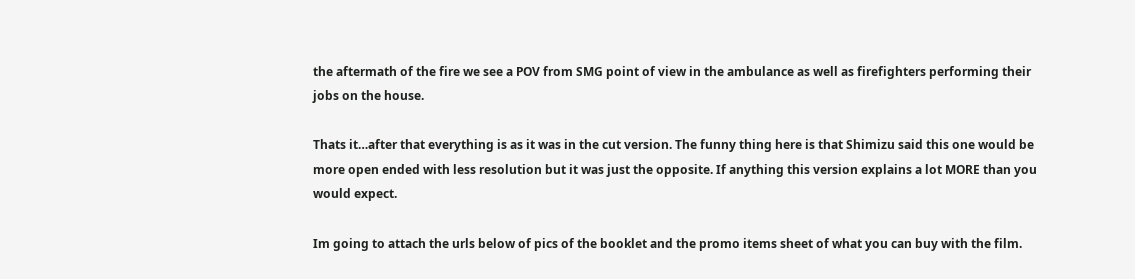the aftermath of the fire we see a POV from SMG point of view in the ambulance as well as firefighters performing their jobs on the house.

Thats it…after that everything is as it was in the cut version. The funny thing here is that Shimizu said this one would be more open ended with less resolution but it was just the opposite. If anything this version explains a lot MORE than you would expect.

Im going to attach the urls below of pics of the booklet and the promo items sheet of what you can buy with the film.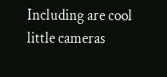Including are cool little cameras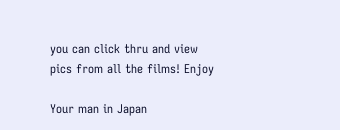you can click thru and view pics from all the films! Enjoy

Your man in Japan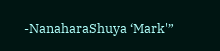-NanaharaShuya ‘Mark'”